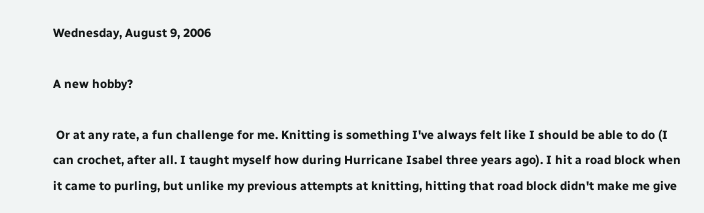Wednesday, August 9, 2006

A new hobby?

 Or at any rate, a fun challenge for me. Knitting is something I've always felt like I should be able to do (I can crochet, after all. I taught myself how during Hurricane Isabel three years ago). I hit a road block when it came to purling, but unlike my previous attempts at knitting, hitting that road block didn't make me give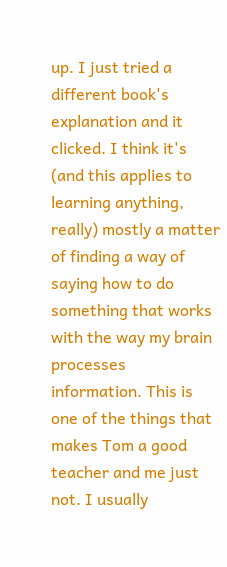up. I just tried a different book's explanation and it clicked. I think it's (and this applies to learning anything, really) mostly a matter of finding a way of saying how to do something that works with the way my brain processes information. This is one of the things that makes Tom a good teacher and me just not. I usually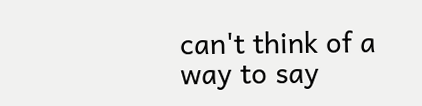can't think of a way to say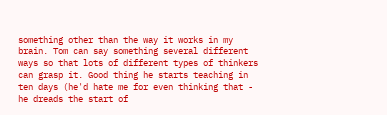something other than the way it works in my brain. Tom can say something several different ways so that lots of different types of thinkers can grasp it. Good thing he starts teaching in ten days (he'd hate me for even thinking that - he dreads the start of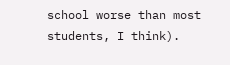school worse than most students, I think).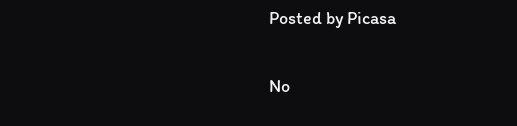Posted by Picasa

No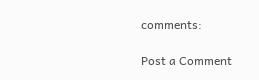comments:

Post a Comment